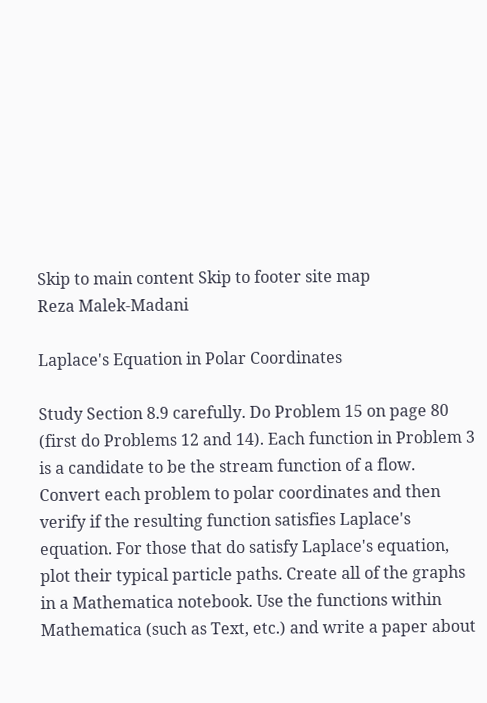Skip to main content Skip to footer site map
Reza Malek-Madani

Laplace's Equation in Polar Coordinates

Study Section 8.9 carefully. Do Problem 15 on page 80 (first do Problems 12 and 14). Each function in Problem 3 is a candidate to be the stream function of a flow. Convert each problem to polar coordinates and then verify if the resulting function satisfies Laplace's equation. For those that do satisfy Laplace's equation, plot their typical particle paths. Create all of the graphs in a Mathematica notebook. Use the functions within Mathematica (such as Text, etc.) and write a paper about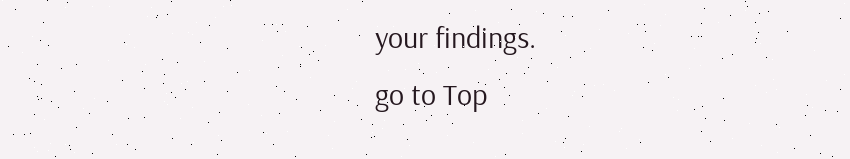your findings.
go to Top